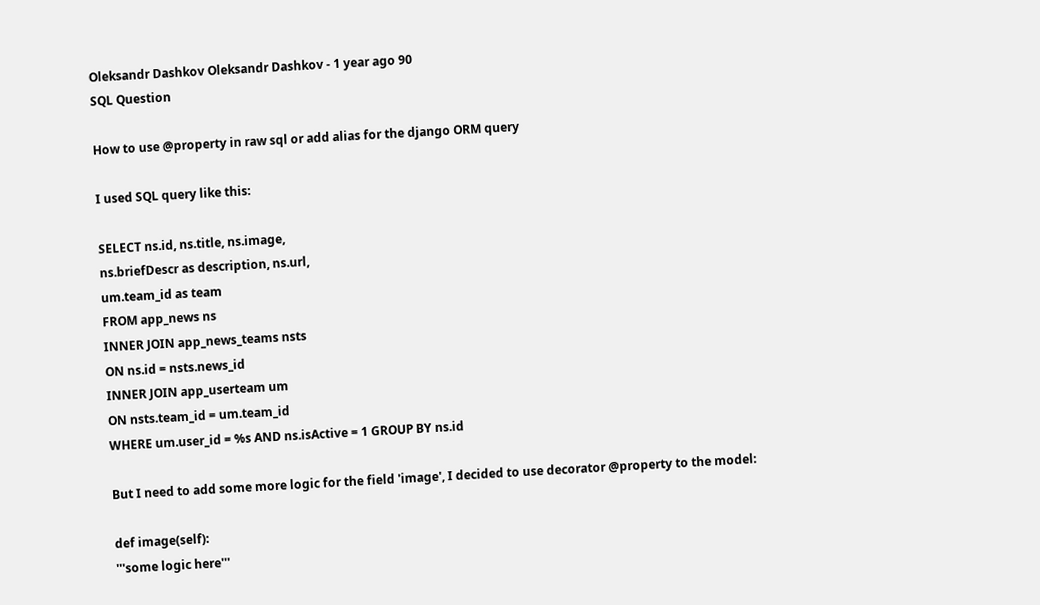Oleksandr Dashkov Oleksandr Dashkov - 1 year ago 90
SQL Question

How to use @property in raw sql or add alias for the django ORM query

I used SQL query like this:

SELECT ns.id, ns.title, ns.image,
ns.briefDescr as description, ns.url,
um.team_id as team
FROM app_news ns
INNER JOIN app_news_teams nsts
ON ns.id = nsts.news_id
INNER JOIN app_userteam um
ON nsts.team_id = um.team_id
WHERE um.user_id = %s AND ns.isActive = 1 GROUP BY ns.id

But I need to add some more logic for the field 'image', I decided to use decorator @property to the model:

def image(self):
'''some logic here'''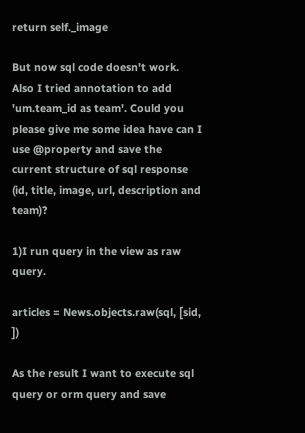return self._image

But now sql code doesn't work. Also I tried annotation to add 'um.team_id as team'. Could you please give me some idea have can I use @property and save the current structure of sql response (id, title, image, url, description and team)?

1)I run query in the view as raw query.

articles = News.objects.raw(sql, [sid, ])

As the result I want to execute sql query or orm query and save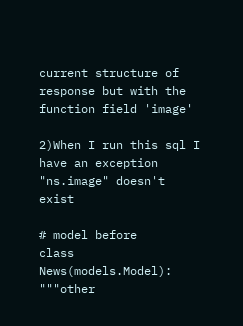current structure of response but with the function field 'image'

2)When I run this sql I have an exception "ns.image" doesn't exist

# model before
class News(models.Model):
"""other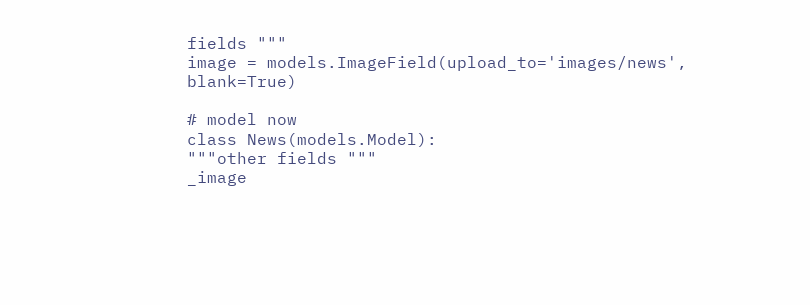fields """
image = models.ImageField(upload_to='images/news', blank=True)

# model now
class News(models.Model):
"""other fields """
_image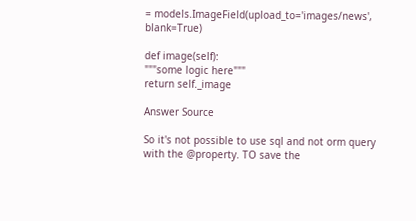= models.ImageField(upload_to='images/news', blank=True)

def image(self):
"""some logic here"""
return self._image

Answer Source

So it's not possible to use sql and not orm query with the @property. TO save the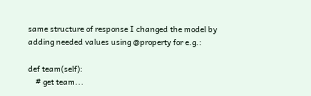same structure of response I changed the model by adding needed values using @property for e.g.:

def team(self):
    # get team...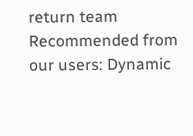return team
Recommended from our users: Dynamic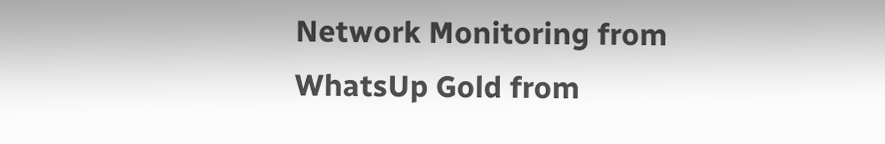Network Monitoring from WhatsUp Gold from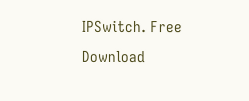IPSwitch. Free Download